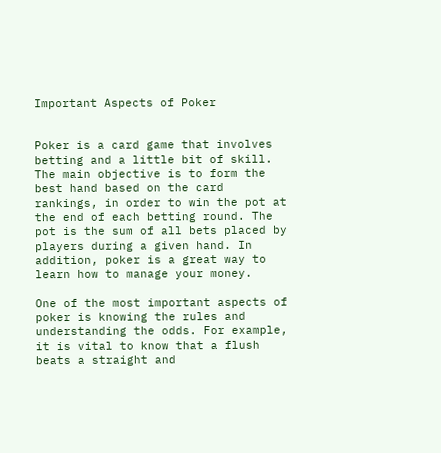Important Aspects of Poker


Poker is a card game that involves betting and a little bit of skill. The main objective is to form the best hand based on the card rankings, in order to win the pot at the end of each betting round. The pot is the sum of all bets placed by players during a given hand. In addition, poker is a great way to learn how to manage your money.

One of the most important aspects of poker is knowing the rules and understanding the odds. For example, it is vital to know that a flush beats a straight and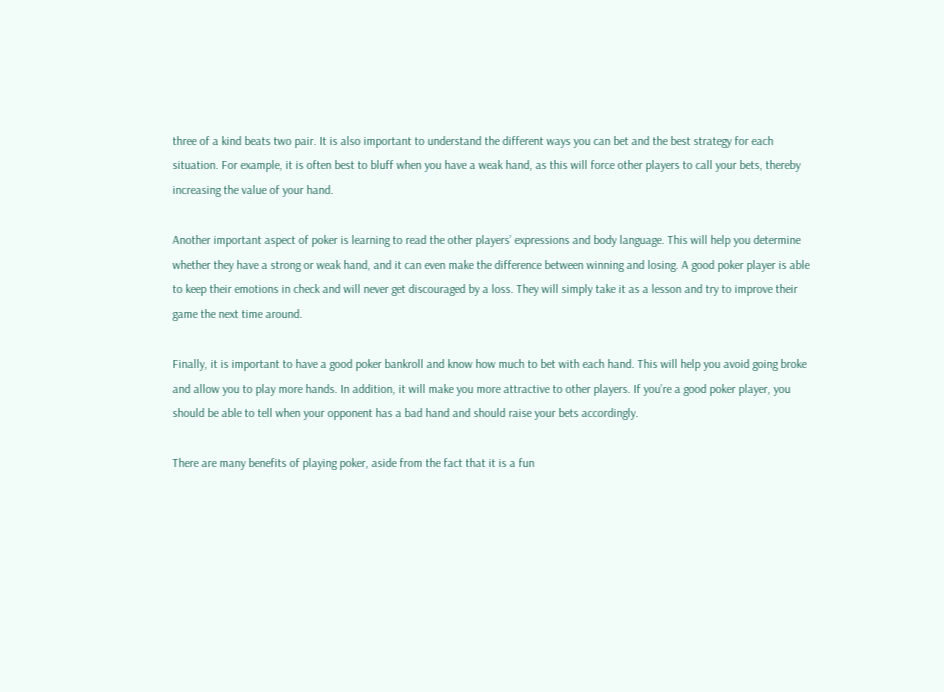three of a kind beats two pair. It is also important to understand the different ways you can bet and the best strategy for each situation. For example, it is often best to bluff when you have a weak hand, as this will force other players to call your bets, thereby increasing the value of your hand.

Another important aspect of poker is learning to read the other players’ expressions and body language. This will help you determine whether they have a strong or weak hand, and it can even make the difference between winning and losing. A good poker player is able to keep their emotions in check and will never get discouraged by a loss. They will simply take it as a lesson and try to improve their game the next time around.

Finally, it is important to have a good poker bankroll and know how much to bet with each hand. This will help you avoid going broke and allow you to play more hands. In addition, it will make you more attractive to other players. If you’re a good poker player, you should be able to tell when your opponent has a bad hand and should raise your bets accordingly.

There are many benefits of playing poker, aside from the fact that it is a fun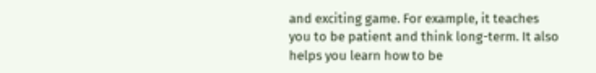and exciting game. For example, it teaches you to be patient and think long-term. It also helps you learn how to be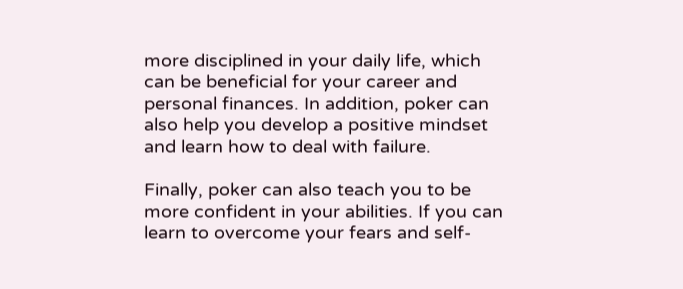more disciplined in your daily life, which can be beneficial for your career and personal finances. In addition, poker can also help you develop a positive mindset and learn how to deal with failure.

Finally, poker can also teach you to be more confident in your abilities. If you can learn to overcome your fears and self-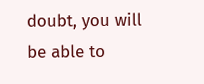doubt, you will be able to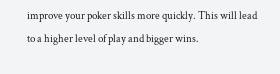improve your poker skills more quickly. This will lead to a higher level of play and bigger wins.